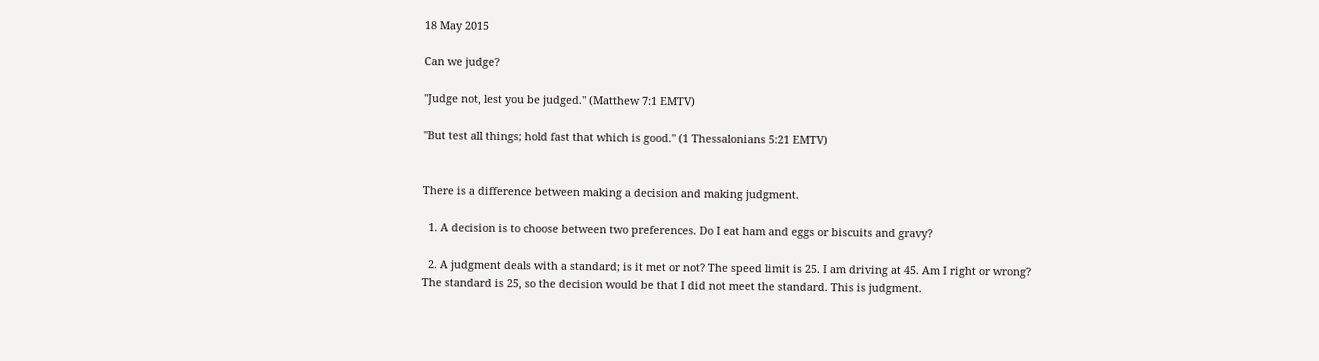18 May 2015

Can we judge?

"Judge not, lest you be judged." (Matthew 7:1 EMTV)

"But test all things; hold fast that which is good." (1 Thessalonians 5:21 EMTV)


There is a difference between making a decision and making judgment.

  1. A decision is to choose between two preferences. Do I eat ham and eggs or biscuits and gravy?

  2. A judgment deals with a standard; is it met or not? The speed limit is 25. I am driving at 45. Am I right or wrong? The standard is 25, so the decision would be that I did not meet the standard. This is judgment.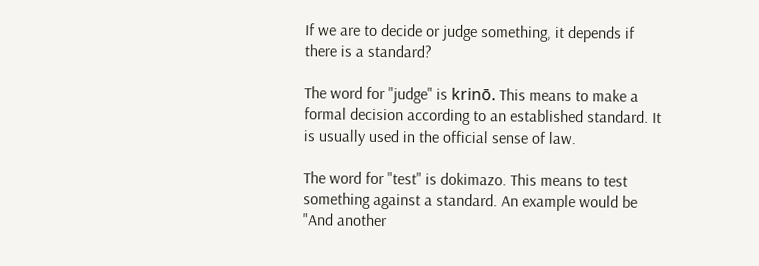If we are to decide or judge something, it depends if there is a standard?

The word for "judge" is krinō. This means to make a formal decision according to an established standard. It is usually used in the official sense of law.

The word for "test" is dokimazo. This means to test something against a standard. An example would be "And another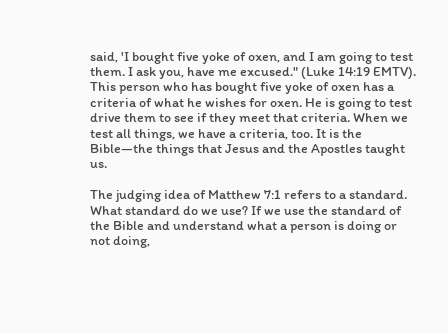said, 'I bought five yoke of oxen, and I am going to test them. I ask you, have me excused." (Luke 14:19 EMTV). This person who has bought five yoke of oxen has a criteria of what he wishes for oxen. He is going to test drive them to see if they meet that criteria. When we test all things, we have a criteria, too. It is the Bible—the things that Jesus and the Apostles taught us.

The judging idea of Matthew 7:1 refers to a standard. What standard do we use? If we use the standard of the Bible and understand what a person is doing or not doing,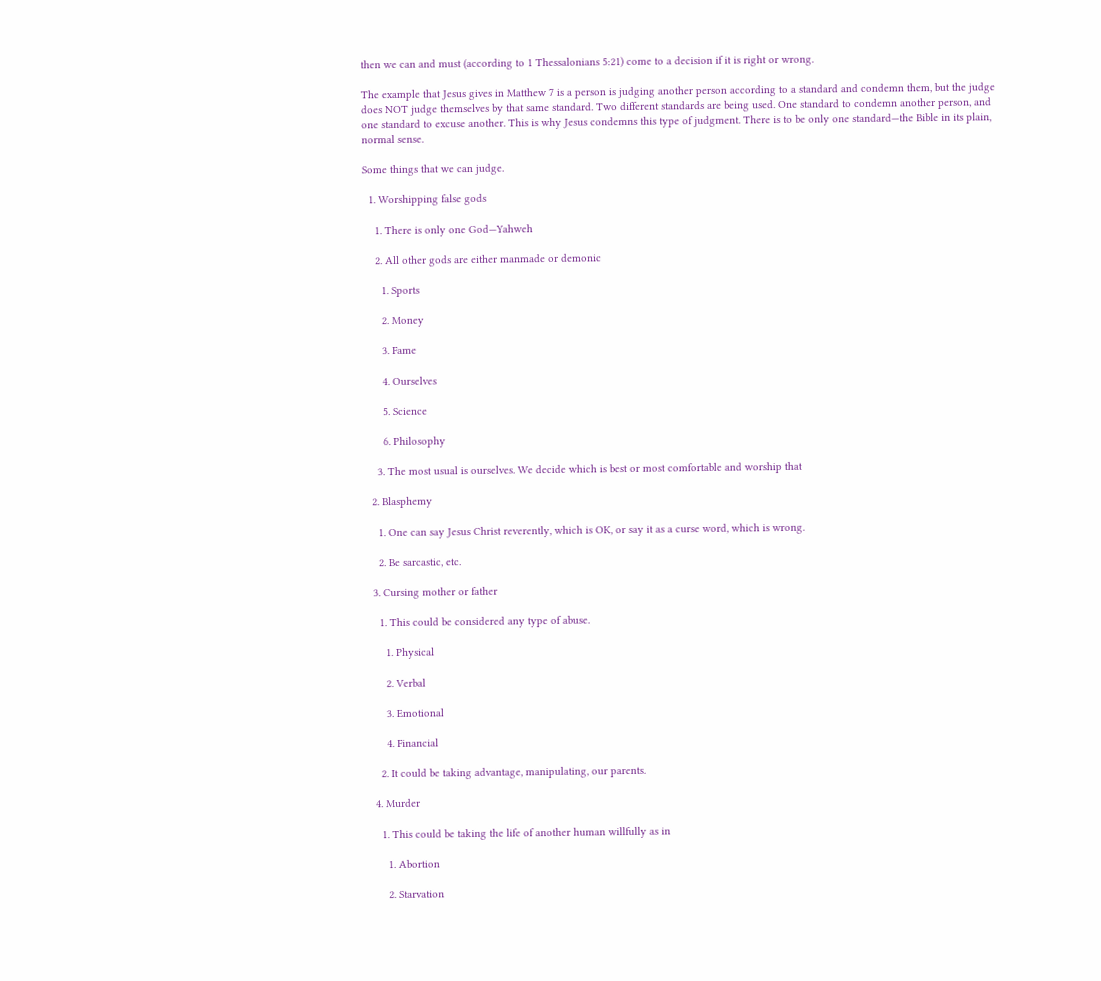then we can and must (according to 1 Thessalonians 5:21) come to a decision if it is right or wrong.

The example that Jesus gives in Matthew 7 is a person is judging another person according to a standard and condemn them, but the judge does NOT judge themselves by that same standard. Two different standards are being used. One standard to condemn another person, and one standard to excuse another. This is why Jesus condemns this type of judgment. There is to be only one standard—the Bible in its plain, normal sense.

Some things that we can judge.

  1. Worshipping false gods

    1. There is only one God—Yahweh

    2. All other gods are either manmade or demonic

      1. Sports

      2. Money

      3. Fame

      4. Ourselves

      5. Science

      6. Philosophy

    3. The most usual is ourselves. We decide which is best or most comfortable and worship that

  2. Blasphemy

    1. One can say Jesus Christ reverently, which is OK, or say it as a curse word, which is wrong.

    2. Be sarcastic, etc.

  3. Cursing mother or father

    1. This could be considered any type of abuse.

      1. Physical

      2. Verbal

      3. Emotional

      4. Financial

    2. It could be taking advantage, manipulating, our parents.

  4. Murder

    1. This could be taking the life of another human willfully as in

      1. Abortion

      2. Starvation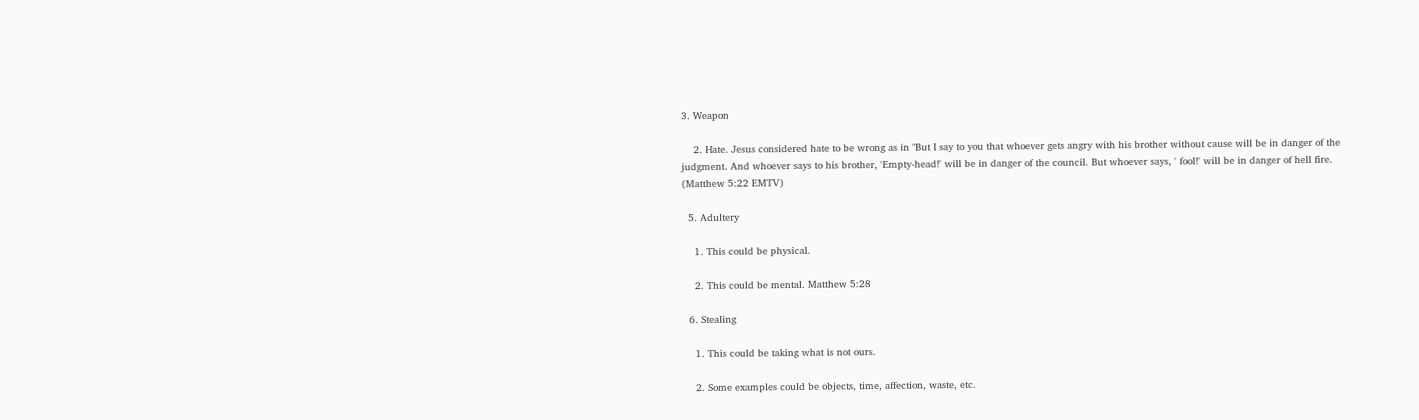3. Weapon

    2. Hate. Jesus considered hate to be wrong as in "But I say to you that whoever gets angry with his brother without cause will be in danger of the judgment. And whoever says to his brother, 'Empty-head!' will be in danger of the council. But whoever says, ' fool!' will be in danger of hell fire. (Matthew 5:22 EMTV)

  5. Adultery

    1. This could be physical.

    2. This could be mental. Matthew 5:28

  6. Stealing

    1. This could be taking what is not ours.

    2. Some examples could be objects, time, affection, waste, etc.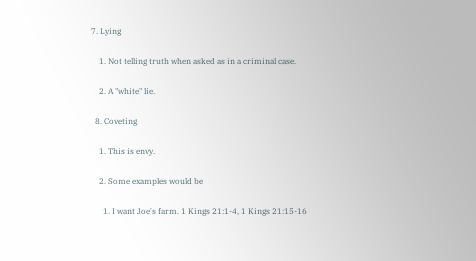7. Lying

    1. Not telling truth when asked as in a criminal case.

    2. A "white" lie.

  8. Coveting

    1. This is envy.

    2. Some examples would be

      1. I want Joe's farm. 1 Kings 21:1-4, 1 Kings 21:15-16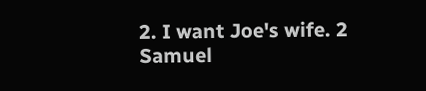2. I want Joe's wife. 2 Samuel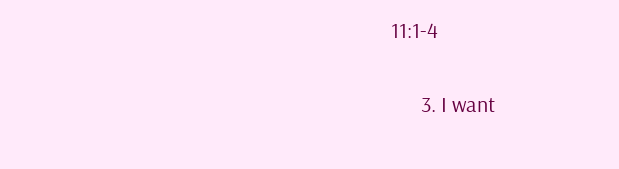11:1-4

      3. I want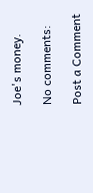Joe's money.

No comments:

Post a Comment